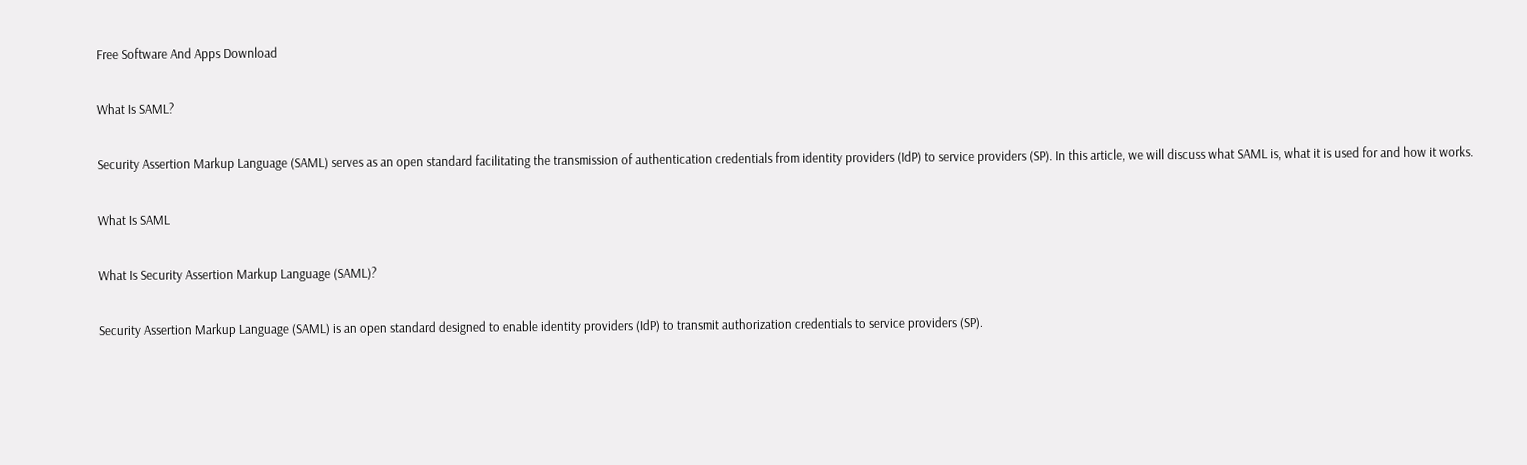Free Software And Apps Download

What Is SAML?

Security Assertion Markup Language (SAML) serves as an open standard facilitating the transmission of authentication credentials from identity providers (IdP) to service providers (SP). In this article, we will discuss what SAML is, what it is used for and how it works.

What Is SAML

What Is Security Assertion Markup Language (SAML)?

Security Assertion Markup Language (SAML) is an open standard designed to enable identity providers (IdP) to transmit authorization credentials to service providers (SP).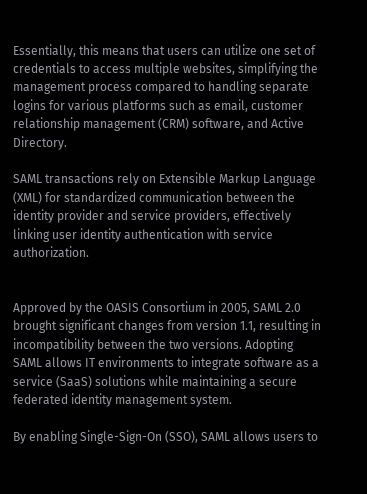Essentially, this means that users can utilize one set of credentials to access multiple websites, simplifying the management process compared to handling separate logins for various platforms such as email, customer relationship management (CRM) software, and Active Directory.

SAML transactions rely on Extensible Markup Language (XML) for standardized communication between the identity provider and service providers, effectively linking user identity authentication with service authorization.


Approved by the OASIS Consortium in 2005, SAML 2.0 brought significant changes from version 1.1, resulting in incompatibility between the two versions. Adopting SAML allows IT environments to integrate software as a service (SaaS) solutions while maintaining a secure federated identity management system.

By enabling Single-Sign-On (SSO), SAML allows users to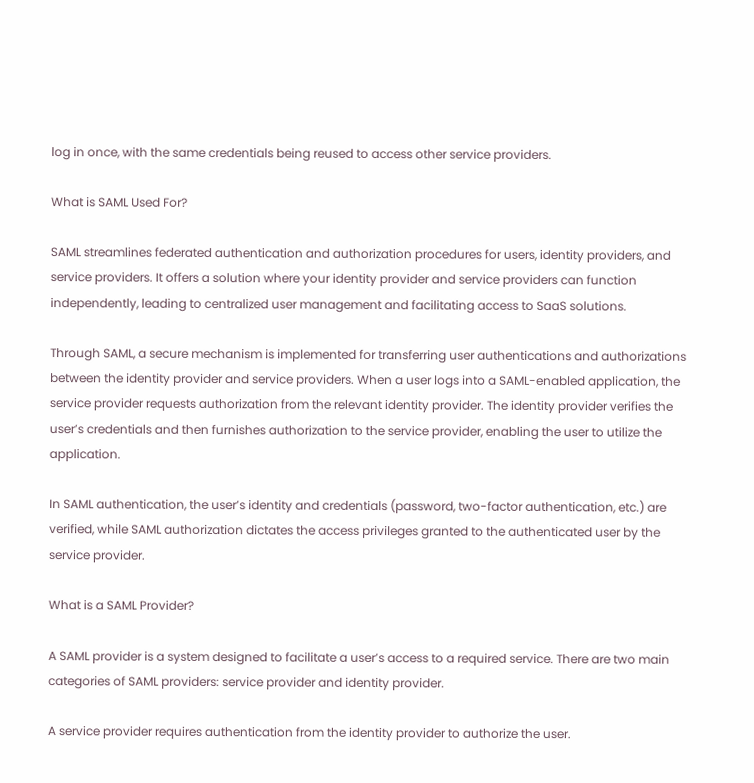log in once, with the same credentials being reused to access other service providers.

What is SAML Used For?

SAML streamlines federated authentication and authorization procedures for users, identity providers, and service providers. It offers a solution where your identity provider and service providers can function independently, leading to centralized user management and facilitating access to SaaS solutions.

Through SAML, a secure mechanism is implemented for transferring user authentications and authorizations between the identity provider and service providers. When a user logs into a SAML-enabled application, the service provider requests authorization from the relevant identity provider. The identity provider verifies the user’s credentials and then furnishes authorization to the service provider, enabling the user to utilize the application.

In SAML authentication, the user’s identity and credentials (password, two-factor authentication, etc.) are verified, while SAML authorization dictates the access privileges granted to the authenticated user by the service provider.

What is a SAML Provider?

A SAML provider is a system designed to facilitate a user’s access to a required service. There are two main categories of SAML providers: service provider and identity provider.

A service provider requires authentication from the identity provider to authorize the user.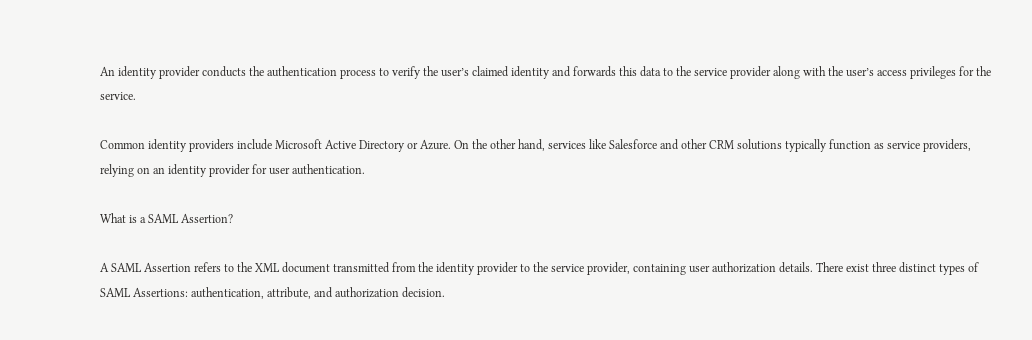An identity provider conducts the authentication process to verify the user’s claimed identity and forwards this data to the service provider along with the user’s access privileges for the service.

Common identity providers include Microsoft Active Directory or Azure. On the other hand, services like Salesforce and other CRM solutions typically function as service providers, relying on an identity provider for user authentication.

What is a SAML Assertion?

A SAML Assertion refers to the XML document transmitted from the identity provider to the service provider, containing user authorization details. There exist three distinct types of SAML Assertions: authentication, attribute, and authorization decision.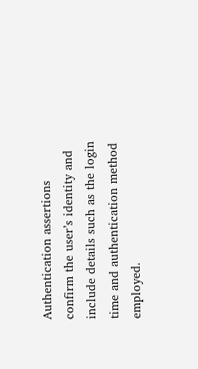Authentication assertions confirm the user’s identity and include details such as the login time and authentication method employed.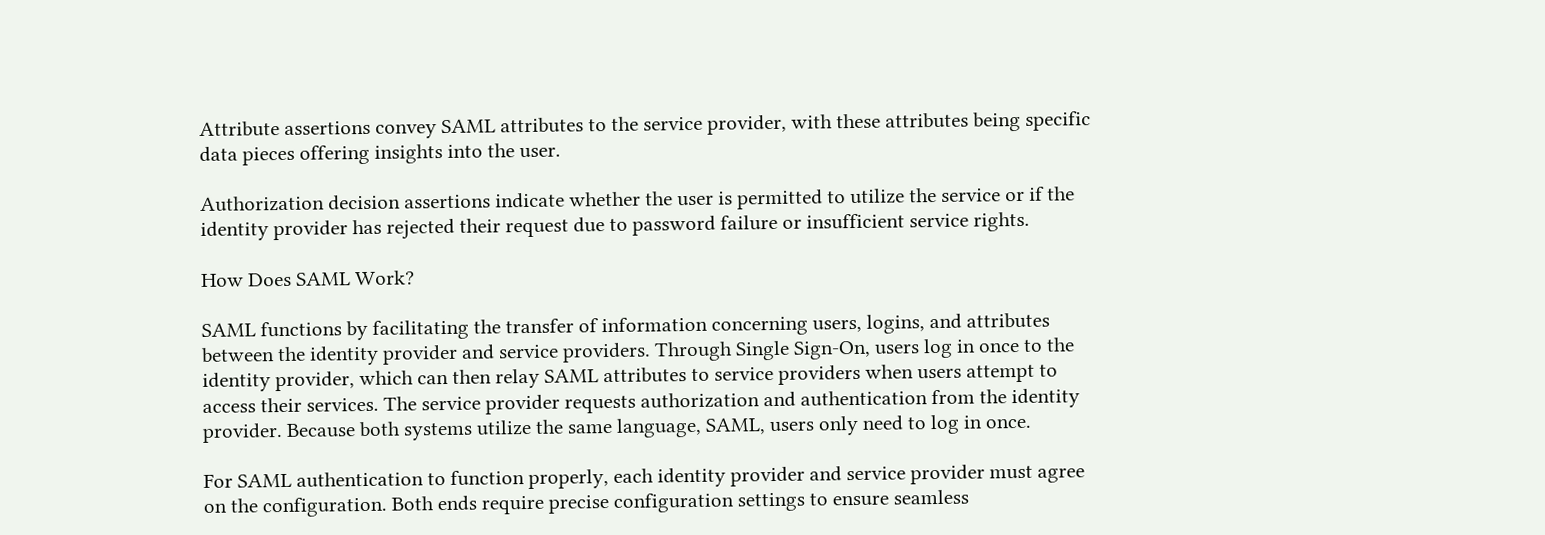Attribute assertions convey SAML attributes to the service provider, with these attributes being specific data pieces offering insights into the user.

Authorization decision assertions indicate whether the user is permitted to utilize the service or if the identity provider has rejected their request due to password failure or insufficient service rights.

How Does SAML Work?

SAML functions by facilitating the transfer of information concerning users, logins, and attributes between the identity provider and service providers. Through Single Sign-On, users log in once to the identity provider, which can then relay SAML attributes to service providers when users attempt to access their services. The service provider requests authorization and authentication from the identity provider. Because both systems utilize the same language, SAML, users only need to log in once.

For SAML authentication to function properly, each identity provider and service provider must agree on the configuration. Both ends require precise configuration settings to ensure seamless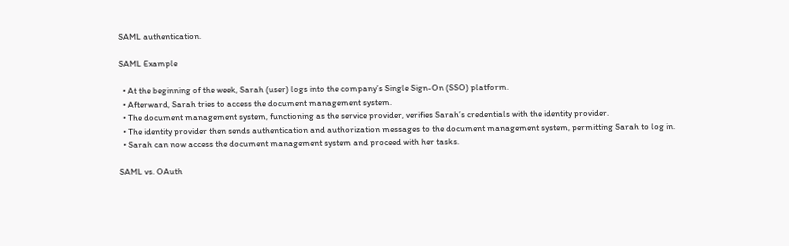SAML authentication.

SAML Example

  • At the beginning of the week, Sarah (user) logs into the company’s Single Sign-On (SSO) platform.
  • Afterward, Sarah tries to access the document management system.
  • The document management system, functioning as the service provider, verifies Sarah’s credentials with the identity provider.
  • The identity provider then sends authentication and authorization messages to the document management system, permitting Sarah to log in.
  • Sarah can now access the document management system and proceed with her tasks.

SAML vs. OAuth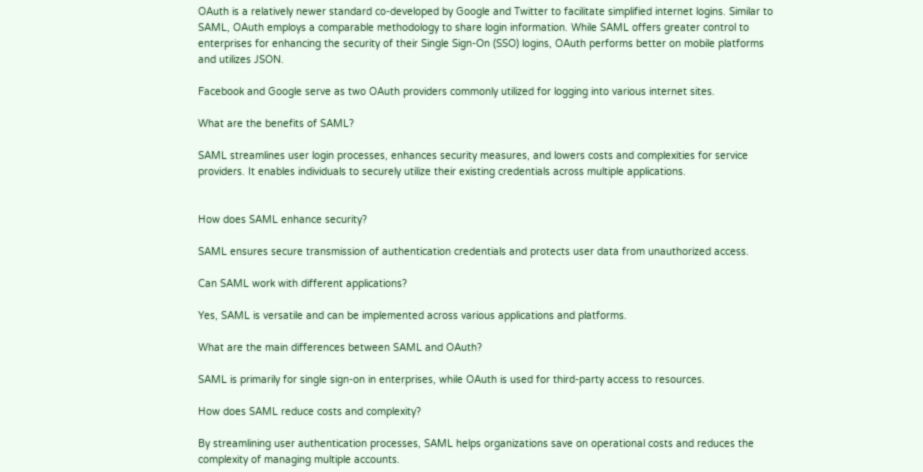OAuth is a relatively newer standard co-developed by Google and Twitter to facilitate simplified internet logins. Similar to SAML, OAuth employs a comparable methodology to share login information. While SAML offers greater control to enterprises for enhancing the security of their Single Sign-On (SSO) logins, OAuth performs better on mobile platforms and utilizes JSON.

Facebook and Google serve as two OAuth providers commonly utilized for logging into various internet sites.

What are the benefits of SAML?

SAML streamlines user login processes, enhances security measures, and lowers costs and complexities for service providers. It enables individuals to securely utilize their existing credentials across multiple applications.


How does SAML enhance security?

SAML ensures secure transmission of authentication credentials and protects user data from unauthorized access.

Can SAML work with different applications?

Yes, SAML is versatile and can be implemented across various applications and platforms.

What are the main differences between SAML and OAuth?

SAML is primarily for single sign-on in enterprises, while OAuth is used for third-party access to resources.

How does SAML reduce costs and complexity?

By streamlining user authentication processes, SAML helps organizations save on operational costs and reduces the complexity of managing multiple accounts.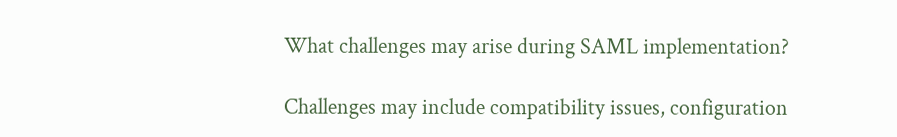What challenges may arise during SAML implementation?

Challenges may include compatibility issues, configuration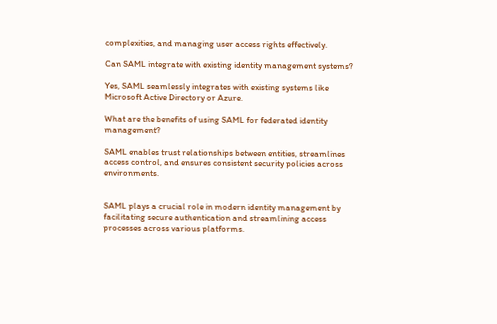complexities, and managing user access rights effectively.

Can SAML integrate with existing identity management systems?

Yes, SAML seamlessly integrates with existing systems like Microsoft Active Directory or Azure.

What are the benefits of using SAML for federated identity management?

SAML enables trust relationships between entities, streamlines access control, and ensures consistent security policies across environments.


SAML plays a crucial role in modern identity management by facilitating secure authentication and streamlining access processes across various platforms.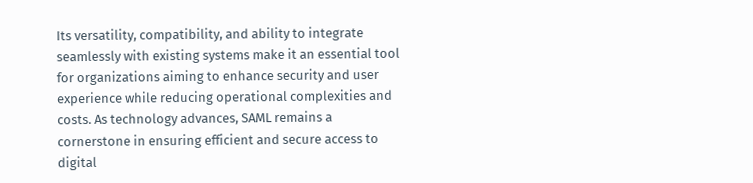Its versatility, compatibility, and ability to integrate seamlessly with existing systems make it an essential tool for organizations aiming to enhance security and user experience while reducing operational complexities and costs. As technology advances, SAML remains a cornerstone in ensuring efficient and secure access to digital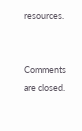resources.


Comments are closed.